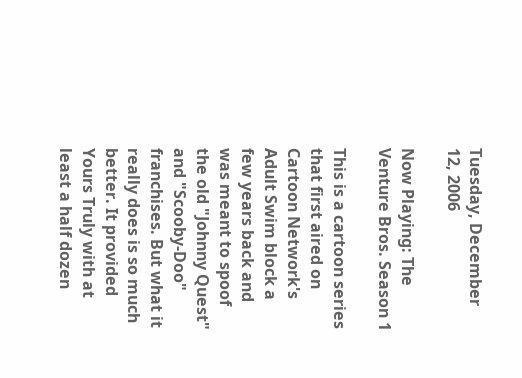Tuesday, December 12, 2006

Now Playing: The Venture Bros. Season 1

This is a cartoon series that first aired on Cartoon Network's Adult Swim block a few years back and was meant to spoof the old "Johnny Quest" and "Scooby-Doo" franchises. But what it really does is so much better. It provided Yours Truly with at least a half dozen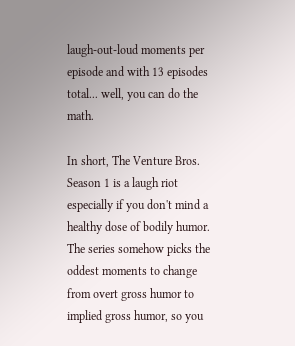laugh-out-loud moments per episode and with 13 episodes total... well, you can do the math.

In short, The Venture Bros. Season 1 is a laugh riot especially if you don't mind a healthy dose of bodily humor. The series somehow picks the oddest moments to change from overt gross humor to implied gross humor, so you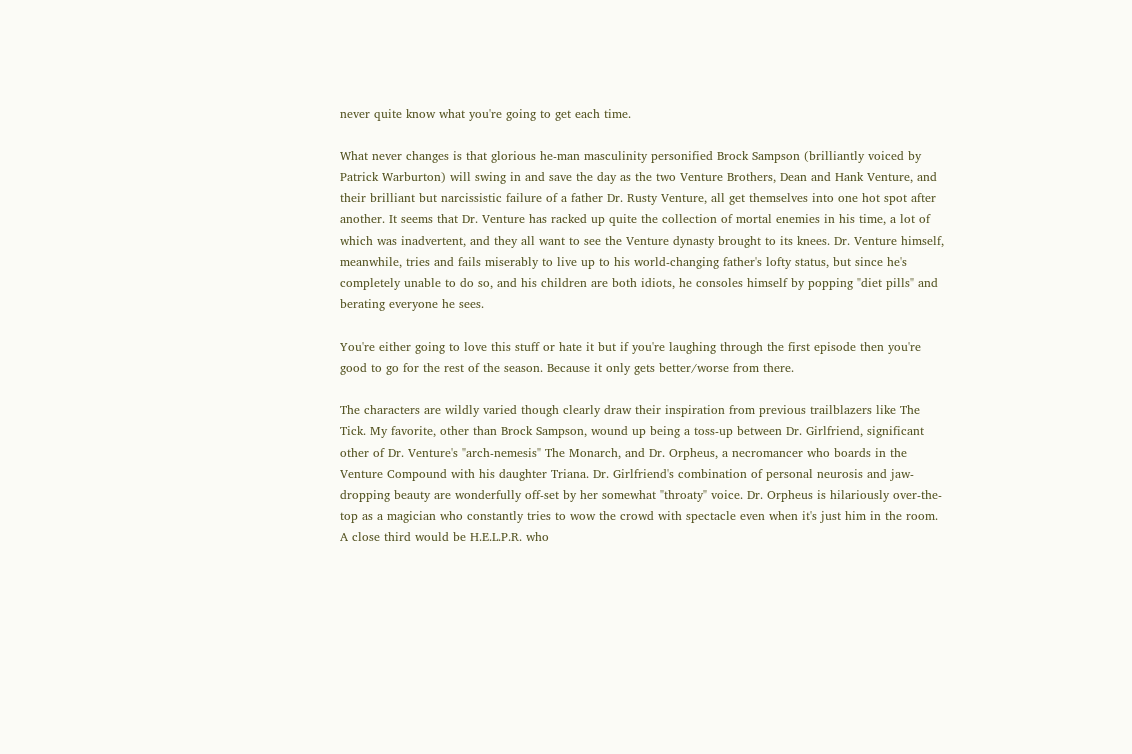never quite know what you're going to get each time.

What never changes is that glorious he-man masculinity personified Brock Sampson (brilliantly voiced by Patrick Warburton) will swing in and save the day as the two Venture Brothers, Dean and Hank Venture, and their brilliant but narcissistic failure of a father Dr. Rusty Venture, all get themselves into one hot spot after another. It seems that Dr. Venture has racked up quite the collection of mortal enemies in his time, a lot of which was inadvertent, and they all want to see the Venture dynasty brought to its knees. Dr. Venture himself, meanwhile, tries and fails miserably to live up to his world-changing father's lofty status, but since he's completely unable to do so, and his children are both idiots, he consoles himself by popping "diet pills" and berating everyone he sees.

You're either going to love this stuff or hate it but if you're laughing through the first episode then you're good to go for the rest of the season. Because it only gets better/worse from there.

The characters are wildly varied though clearly draw their inspiration from previous trailblazers like The Tick. My favorite, other than Brock Sampson, wound up being a toss-up between Dr. Girlfriend, significant other of Dr. Venture's "arch-nemesis" The Monarch, and Dr. Orpheus, a necromancer who boards in the Venture Compound with his daughter Triana. Dr. Girlfriend's combination of personal neurosis and jaw-dropping beauty are wonderfully off-set by her somewhat "throaty" voice. Dr. Orpheus is hilariously over-the-top as a magician who constantly tries to wow the crowd with spectacle even when it's just him in the room. A close third would be H.E.L.P.R. who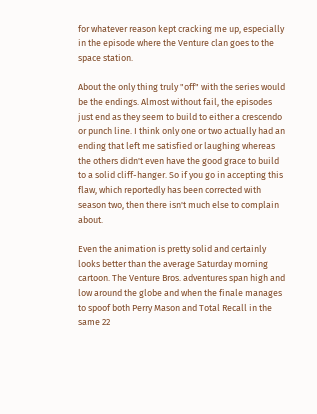for whatever reason kept cracking me up, especially in the episode where the Venture clan goes to the space station.

About the only thing truly "off" with the series would be the endings. Almost without fail, the episodes just end as they seem to build to either a crescendo or punch line. I think only one or two actually had an ending that left me satisfied or laughing whereas the others didn't even have the good grace to build to a solid cliff-hanger. So if you go in accepting this flaw, which reportedly has been corrected with season two, then there isn't much else to complain about.

Even the animation is pretty solid and certainly looks better than the average Saturday morning cartoon. The Venture Bros. adventures span high and low around the globe and when the finale manages to spoof both Perry Mason and Total Recall in the same 22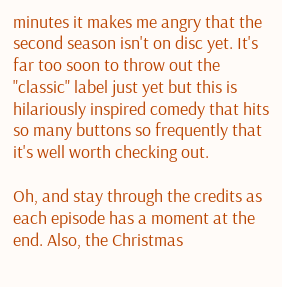minutes it makes me angry that the second season isn't on disc yet. It's far too soon to throw out the "classic" label just yet but this is hilariously inspired comedy that hits so many buttons so frequently that it's well worth checking out.

Oh, and stay through the credits as each episode has a moment at the end. Also, the Christmas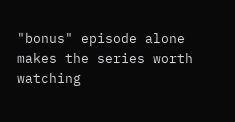"bonus" episode alone makes the series worth watching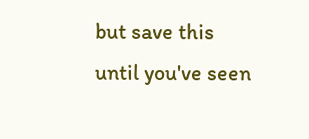but save this until you've seen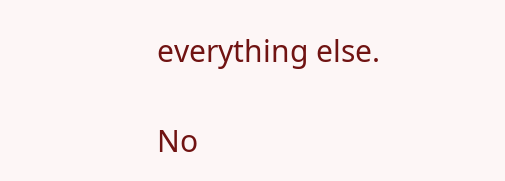everything else.

No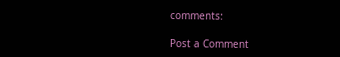comments:

Post a Comment